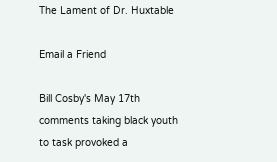The Lament of Dr. Huxtable

Email a Friend

Bill Cosby's May 17th comments taking black youth to task provoked a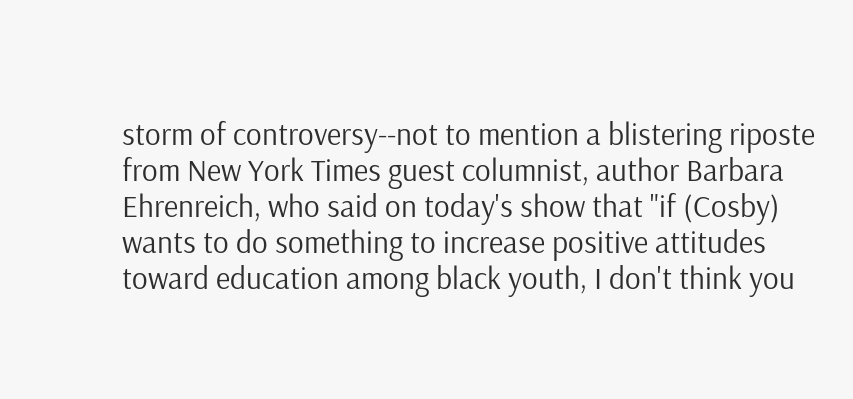storm of controversy--not to mention a blistering riposte from New York Times guest columnist, author Barbara Ehrenreich, who said on today's show that "if (Cosby) wants to do something to increase positive attitudes toward education among black youth, I don't think you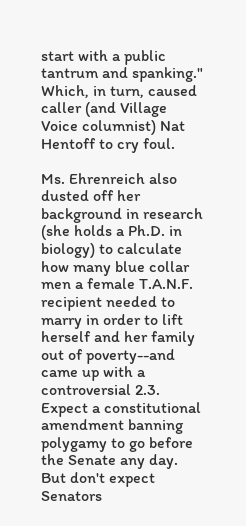start with a public tantrum and spanking." Which, in turn, caused caller (and Village Voice columnist) Nat Hentoff to cry foul.

Ms. Ehrenreich also dusted off her background in research (she holds a Ph.D. in biology) to calculate how many blue collar men a female T.A.N.F. recipient needed to marry in order to lift herself and her family out of poverty--and came up with a controversial 2.3. Expect a constitutional amendment banning polygamy to go before the Senate any day. But don't expect Senators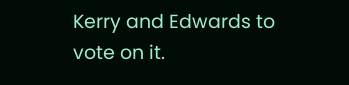Kerry and Edwards to vote on it.